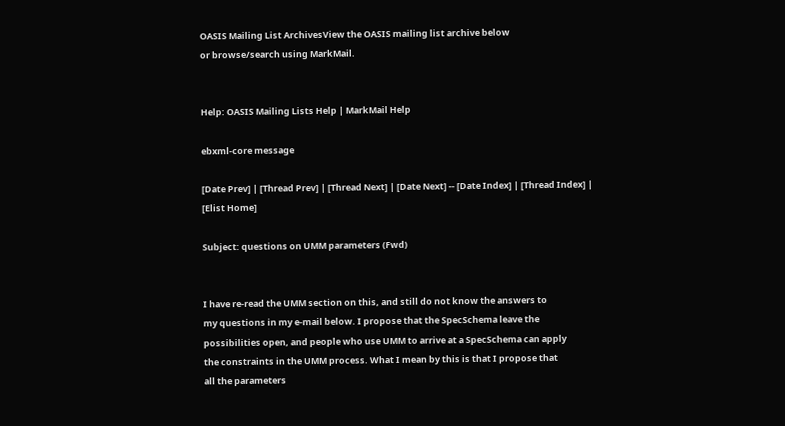OASIS Mailing List ArchivesView the OASIS mailing list archive below
or browse/search using MarkMail.


Help: OASIS Mailing Lists Help | MarkMail Help

ebxml-core message

[Date Prev] | [Thread Prev] | [Thread Next] | [Date Next] -- [Date Index] | [Thread Index] | [Elist Home]

Subject: questions on UMM parameters (Fwd)


I have re-read the UMM section on this, and still do not know the answers to
my questions in my e-mail below. I propose that the SpecSchema leave the
possibilities open, and people who use UMM to arrive at a SpecSchema can apply
the constraints in the UMM process. What I mean by this is that I propose that
all the parameters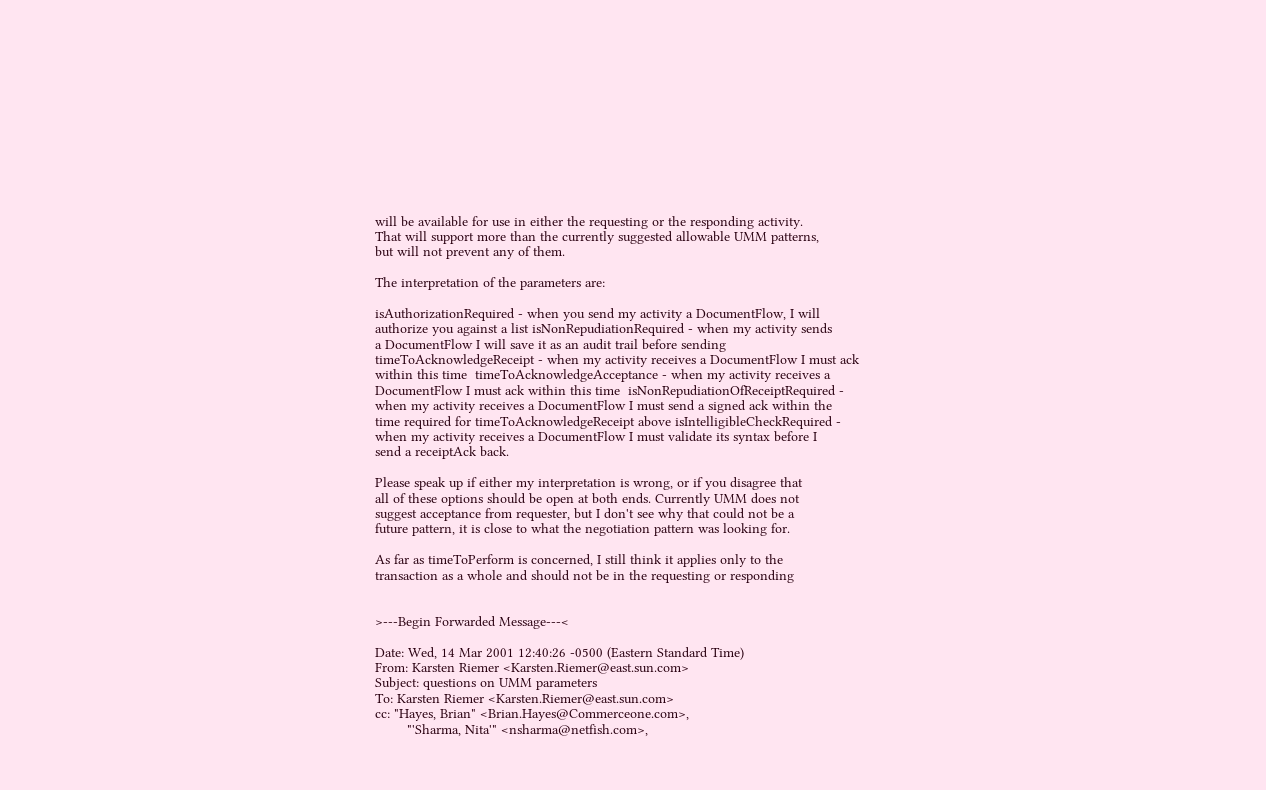will be available for use in either the requesting or the responding activity.
That will support more than the currently suggested allowable UMM patterns,
but will not prevent any of them.

The interpretation of the parameters are:

isAuthorizationRequired - when you send my activity a DocumentFlow, I will
authorize you against a list isNonRepudiationRequired - when my activity sends
a DocumentFlow I will save it as an audit trail before sending
timeToAcknowledgeReceipt - when my activity receives a DocumentFlow I must ack
within this time  timeToAcknowledgeAcceptance - when my activity receives a
DocumentFlow I must ack within this time  isNonRepudiationOfReceiptRequired -
when my activity receives a DocumentFlow I must send a signed ack within the
time required for timeToAcknowledgeReceipt above isIntelligibleCheckRequired -
when my activity receives a DocumentFlow I must validate its syntax before I
send a receiptAck back.

Please speak up if either my interpretation is wrong, or if you disagree that
all of these options should be open at both ends. Currently UMM does not
suggest acceptance from requester, but I don't see why that could not be a
future pattern, it is close to what the negotiation pattern was looking for.

As far as timeToPerform is concerned, I still think it applies only to the
transaction as a whole and should not be in the requesting or responding


>---Begin Forwarded Message---<

Date: Wed, 14 Mar 2001 12:40:26 -0500 (Eastern Standard Time)
From: Karsten Riemer <Karsten.Riemer@east.sun.com>
Subject: questions on UMM parameters
To: Karsten Riemer <Karsten.Riemer@east.sun.com>
cc: "Hayes, Brian" <Brian.Hayes@Commerceone.com>,
        "'Sharma, Nita'" <nsharma@netfish.com>,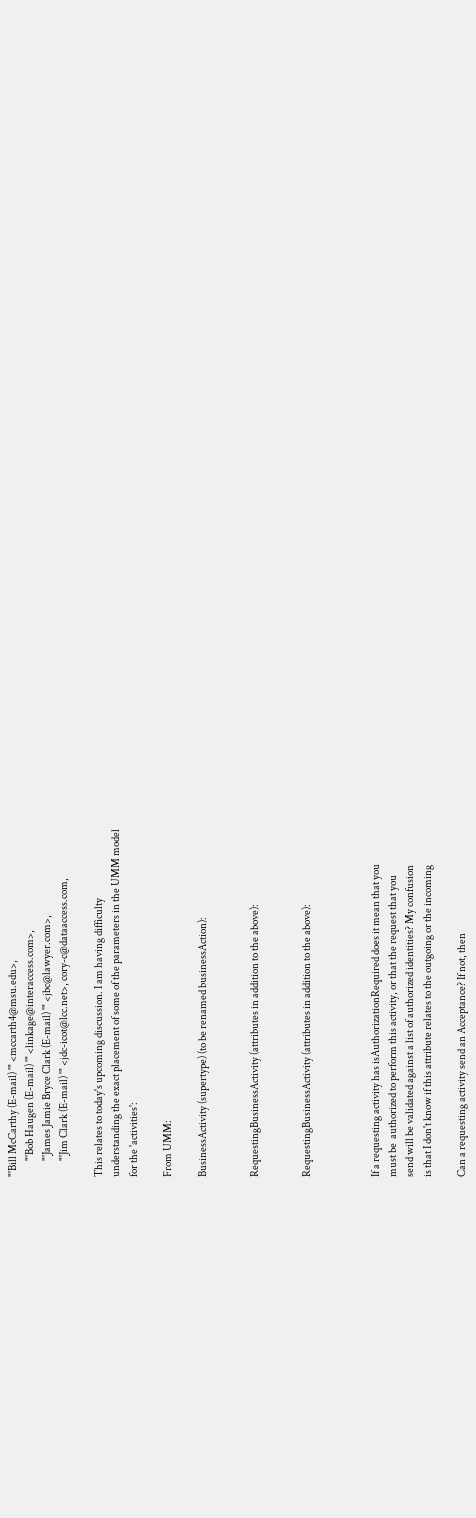"'Bill McCarthy (E-mail) '" <mccarth4@msu.edu>,
        "'Bob Haugen (E-mail) '" <linkage@interaccess.com>,
        "'James Jamie Bryce Clark (E-mail) '" <jbc@lawyer.com>,
        "'Jim Clark (E-mail) '" <jdc-icot@lcc.net>, cory-c@dataaccess.com,

This relates to today's upcoming discussion. I am having difficulty
understanding the exact placement of some of the parameters in the UMM model
for the 'activities':

From UMM:

BusinessActivity (supertype) (to be renamed businessAction):


RequestingBusinessActivity (attributes in addition to the above):


RequestingBusinessActivity (attributes in addition to the above):



If a requesting activity has isAuthorizationRequired does it mean that you
must be  authorized to perform this activity, or that the request that you
send will be validated against a list of authorized identities? My confusion
is that I don't know if this attribute relates to the outgoing or the incoming

Can a requesting activity send an Acceptance? If not, then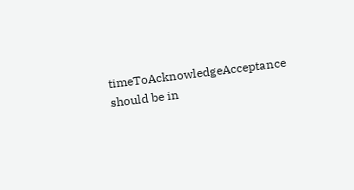timeToAcknowledgeAcceptance should be in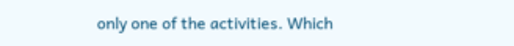only one of the activities. Which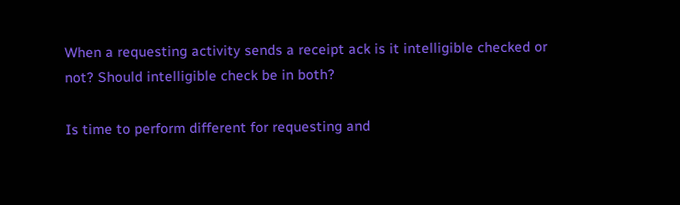When a requesting activity sends a receipt ack is it intelligible checked or
not? Should intelligible check be in both?

Is time to perform different for requesting and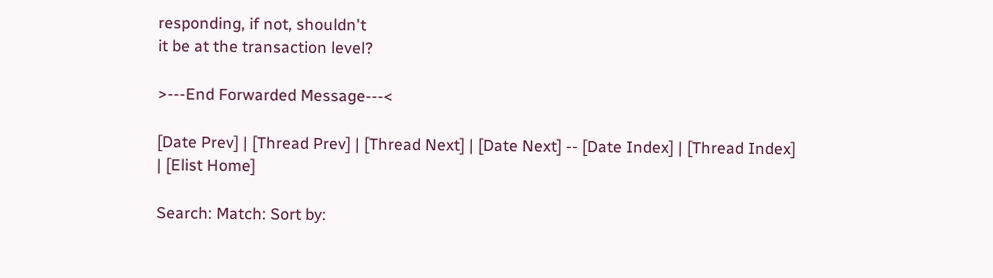responding, if not, shouldn't
it be at the transaction level?

>---End Forwarded Message---<

[Date Prev] | [Thread Prev] | [Thread Next] | [Date Next] -- [Date Index] | [Thread Index] | [Elist Home]

Search: Match: Sort by: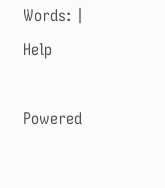Words: | Help

Powered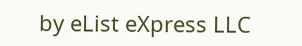by eList eXpress LLC